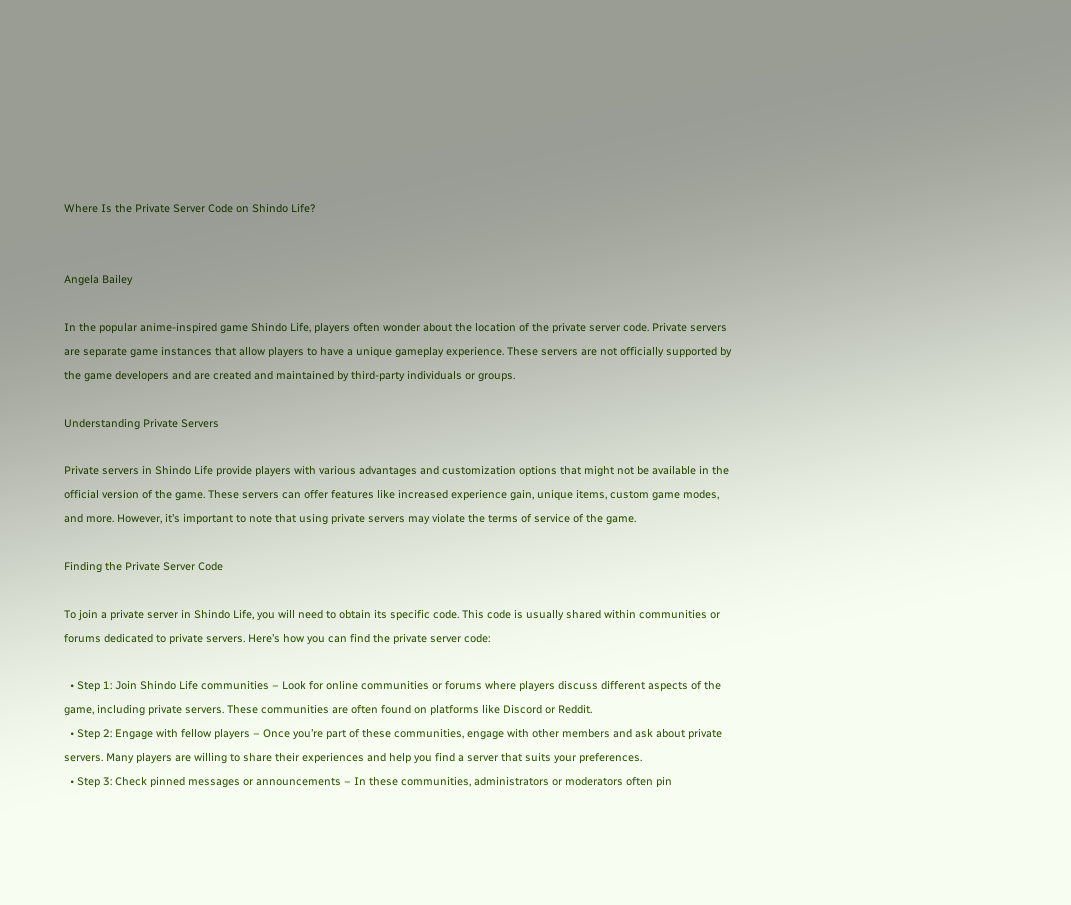Where Is the Private Server Code on Shindo Life?


Angela Bailey

In the popular anime-inspired game Shindo Life, players often wonder about the location of the private server code. Private servers are separate game instances that allow players to have a unique gameplay experience. These servers are not officially supported by the game developers and are created and maintained by third-party individuals or groups.

Understanding Private Servers

Private servers in Shindo Life provide players with various advantages and customization options that might not be available in the official version of the game. These servers can offer features like increased experience gain, unique items, custom game modes, and more. However, it’s important to note that using private servers may violate the terms of service of the game.

Finding the Private Server Code

To join a private server in Shindo Life, you will need to obtain its specific code. This code is usually shared within communities or forums dedicated to private servers. Here’s how you can find the private server code:

  • Step 1: Join Shindo Life communities – Look for online communities or forums where players discuss different aspects of the game, including private servers. These communities are often found on platforms like Discord or Reddit.
  • Step 2: Engage with fellow players – Once you’re part of these communities, engage with other members and ask about private servers. Many players are willing to share their experiences and help you find a server that suits your preferences.
  • Step 3: Check pinned messages or announcements – In these communities, administrators or moderators often pin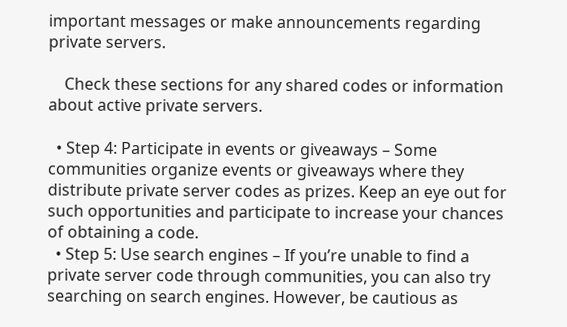important messages or make announcements regarding private servers.

    Check these sections for any shared codes or information about active private servers.

  • Step 4: Participate in events or giveaways – Some communities organize events or giveaways where they distribute private server codes as prizes. Keep an eye out for such opportunities and participate to increase your chances of obtaining a code.
  • Step 5: Use search engines – If you’re unable to find a private server code through communities, you can also try searching on search engines. However, be cautious as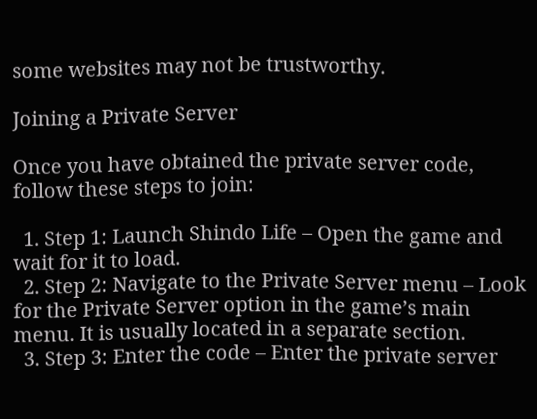some websites may not be trustworthy.

Joining a Private Server

Once you have obtained the private server code, follow these steps to join:

  1. Step 1: Launch Shindo Life – Open the game and wait for it to load.
  2. Step 2: Navigate to the Private Server menu – Look for the Private Server option in the game’s main menu. It is usually located in a separate section.
  3. Step 3: Enter the code – Enter the private server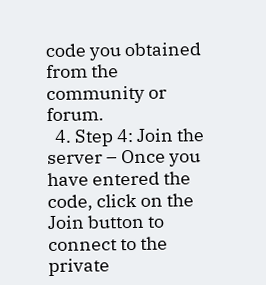code you obtained from the community or forum.
  4. Step 4: Join the server – Once you have entered the code, click on the Join button to connect to the private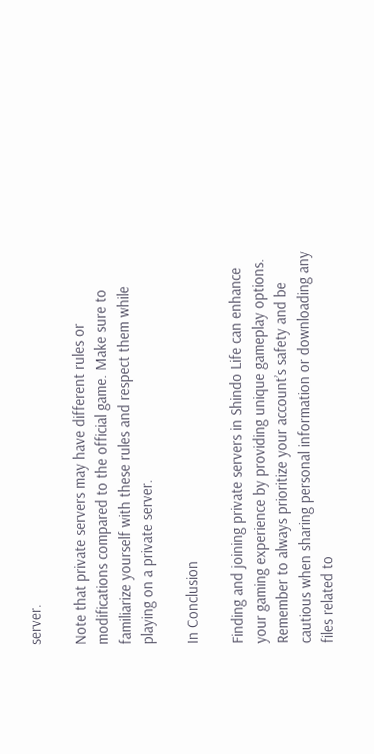server.

Note that private servers may have different rules or modifications compared to the official game. Make sure to familiarize yourself with these rules and respect them while playing on a private server.

In Conclusion

Finding and joining private servers in Shindo Life can enhance your gaming experience by providing unique gameplay options. Remember to always prioritize your account’s safety and be cautious when sharing personal information or downloading any files related to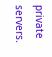private servers.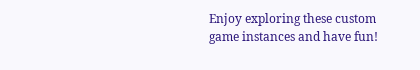Enjoy exploring these custom game instances and have fun!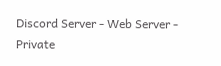Discord Server - Web Server - Private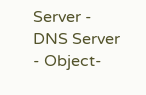Server - DNS Server - Object-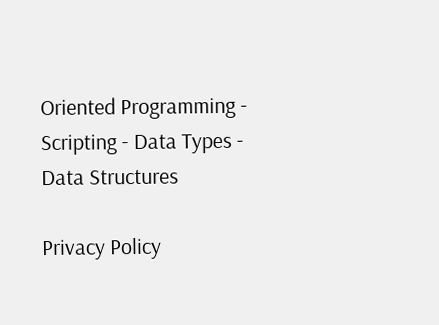Oriented Programming - Scripting - Data Types - Data Structures

Privacy Policy